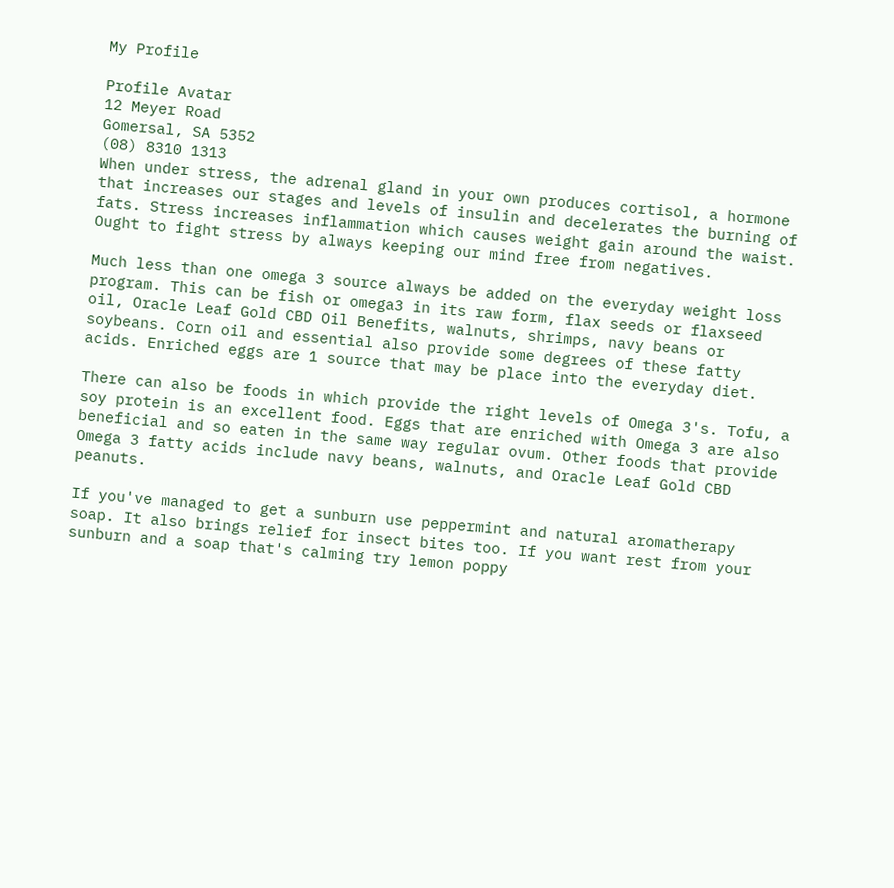My Profile

Profile Avatar
12 Meyer Road
Gomersal, SA 5352
(08) 8310 1313
When under stress, the adrenal gland in your own produces cortisol, a hormone that increases our stages and levels of insulin and decelerates the burning of fats. Stress increases inflammation which causes weight gain around the waist. Ought to fight stress by always keeping our mind free from negatives.

Much less than one omega 3 source always be added on the everyday weight loss program. This can be fish or omega3 in its raw form, flax seeds or flaxseed oil, Oracle Leaf Gold CBD Oil Benefits, walnuts, shrimps, navy beans or soybeans. Corn oil and essential also provide some degrees of these fatty acids. Enriched eggs are 1 source that may be place into the everyday diet.

There can also be foods in which provide the right levels of Omega 3's. Tofu, a soy protein is an excellent food. Eggs that are enriched with Omega 3 are also beneficial and so eaten in the same way regular ovum. Other foods that provide Omega 3 fatty acids include navy beans, walnuts, and Oracle Leaf Gold CBD peanuts.

If you've managed to get a sunburn use peppermint and natural aromatherapy soap. It also brings relief for insect bites too. If you want rest from your sunburn and a soap that's calming try lemon poppy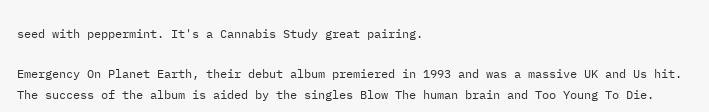seed with peppermint. It's a Cannabis Study great pairing.

Emergency On Planet Earth, their debut album premiered in 1993 and was a massive UK and Us hit. The success of the album is aided by the singles Blow The human brain and Too Young To Die.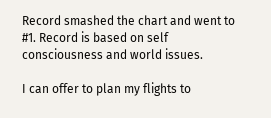Record smashed the chart and went to #1. Record is based on self consciousness and world issues.

I can offer to plan my flights to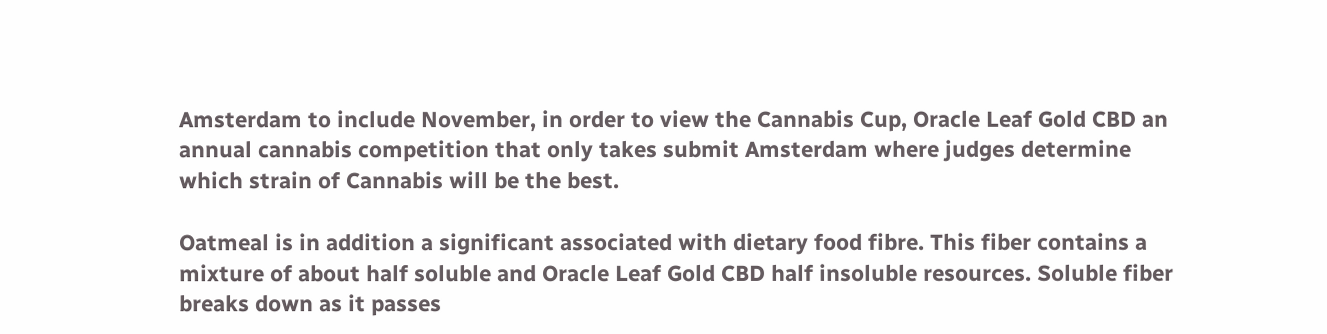Amsterdam to include November, in order to view the Cannabis Cup, Oracle Leaf Gold CBD an annual cannabis competition that only takes submit Amsterdam where judges determine which strain of Cannabis will be the best.

Oatmeal is in addition a significant associated with dietary food fibre. This fiber contains a mixture of about half soluble and Oracle Leaf Gold CBD half insoluble resources. Soluble fiber breaks down as it passes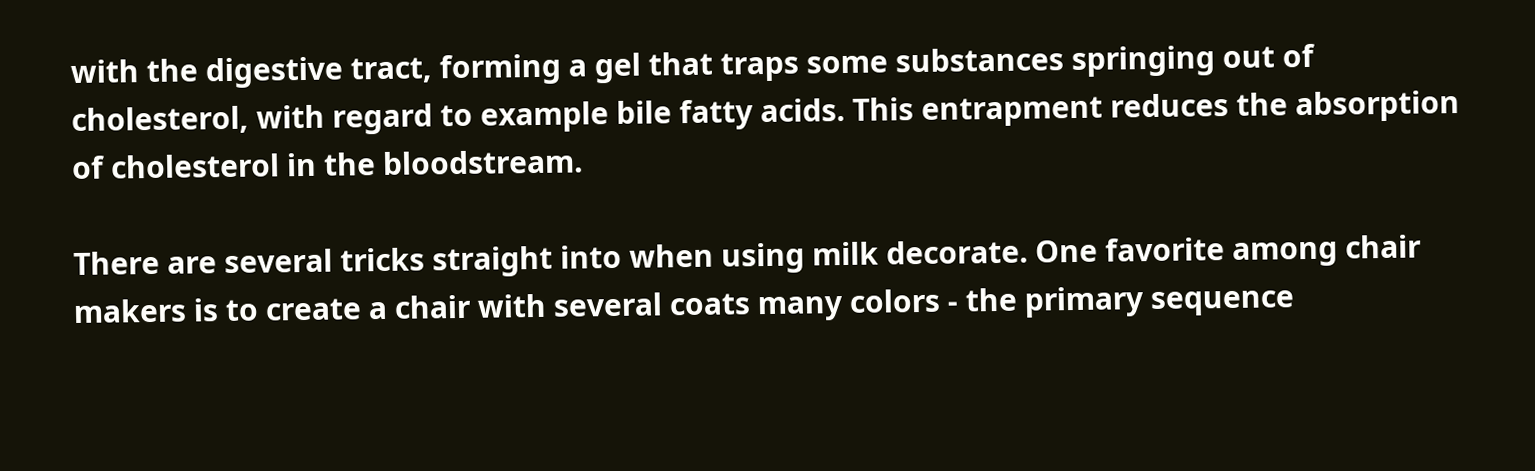with the digestive tract, forming a gel that traps some substances springing out of cholesterol, with regard to example bile fatty acids. This entrapment reduces the absorption of cholesterol in the bloodstream.

There are several tricks straight into when using milk decorate. One favorite among chair makers is to create a chair with several coats many colors - the primary sequence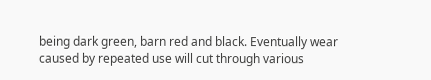being dark green, barn red and black. Eventually wear caused by repeated use will cut through various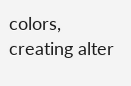colors, creating alter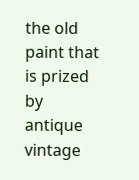the old paint that is prized by antique vintage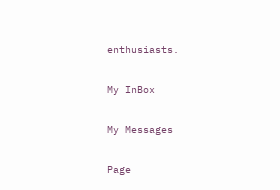enthusiasts.

My InBox

My Messages

Page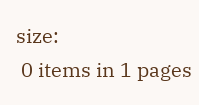size:
 0 items in 1 pages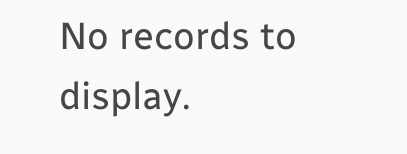No records to display.